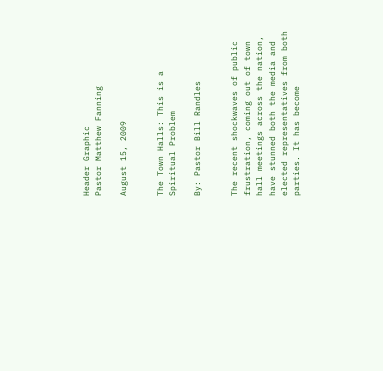Header Graphic
Pastor Matthew Fanning

August 15, 2009


The Town Halls: This is a Spiritual Problem

By: Pastor Bill Randles


The recent shockwaves of public frustration, coming out of town hall meetings across the nation, have stunned both the media and elected representatives from both parties. It has become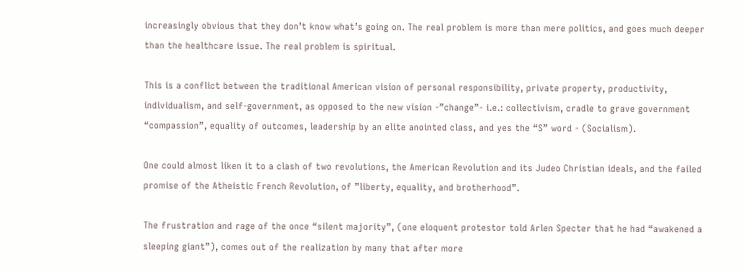increasingly obvious that they don’t know what’s going on. The real problem is more than mere politics, and goes much deeper than the healthcare issue. The real problem is spiritual.

This is a conflict between the traditional American vision of personal responsibility, private property, productivity, individualism, and self-government, as opposed to the new vision -”change”- i.e.: collectivism, cradle to grave government “compassion”, equality of outcomes, leadership by an elite anointed class, and yes the “S” word - (Socialism).

One could almost liken it to a clash of two revolutions, the American Revolution and its Judeo Christian ideals, and the failed promise of the Atheistic French Revolution, of ”liberty, equality, and brotherhood”.

The frustration and rage of the once “silent majority”, (one eloquent protestor told Arlen Specter that he had “awakened a sleeping giant”), comes out of the realization by many that after more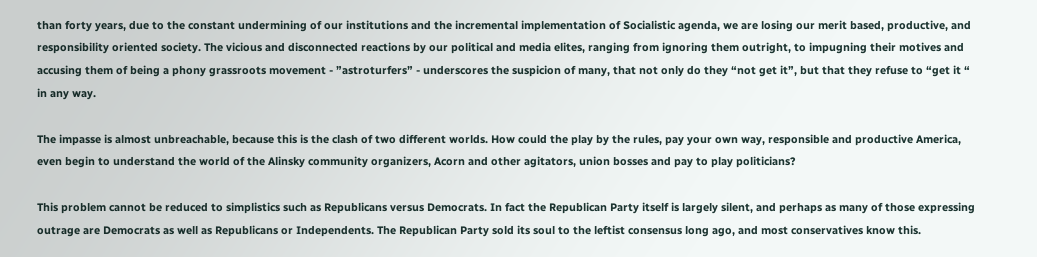than forty years, due to the constant undermining of our institutions and the incremental implementation of Socialistic agenda, we are losing our merit based, productive, and responsibility oriented society. The vicious and disconnected reactions by our political and media elites, ranging from ignoring them outright, to impugning their motives and accusing them of being a phony grassroots movement - ”astroturfers” - underscores the suspicion of many, that not only do they “not get it”, but that they refuse to “get it “ in any way.

The impasse is almost unbreachable, because this is the clash of two different worlds. How could the play by the rules, pay your own way, responsible and productive America, even begin to understand the world of the Alinsky community organizers, Acorn and other agitators, union bosses and pay to play politicians?

This problem cannot be reduced to simplistics such as Republicans versus Democrats. In fact the Republican Party itself is largely silent, and perhaps as many of those expressing outrage are Democrats as well as Republicans or Independents. The Republican Party sold its soul to the leftist consensus long ago, and most conservatives know this.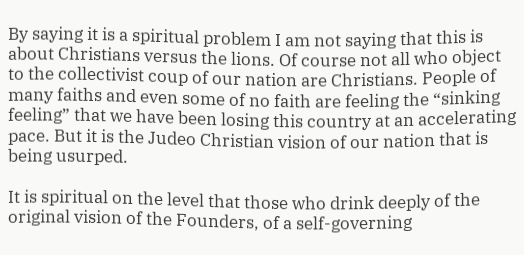By saying it is a spiritual problem I am not saying that this is about Christians versus the lions. Of course not all who object to the collectivist coup of our nation are Christians. People of many faiths and even some of no faith are feeling the “sinking feeling” that we have been losing this country at an accelerating pace. But it is the Judeo Christian vision of our nation that is being usurped.

It is spiritual on the level that those who drink deeply of the original vision of the Founders, of a self-governing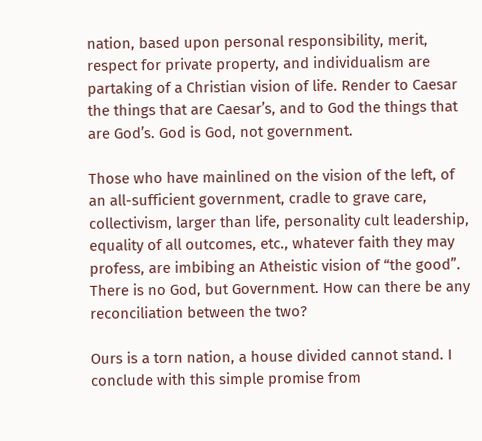nation, based upon personal responsibility, merit, respect for private property, and individualism are partaking of a Christian vision of life. Render to Caesar the things that are Caesar’s, and to God the things that are God’s. God is God, not government.

Those who have mainlined on the vision of the left, of an all-sufficient government, cradle to grave care, collectivism, larger than life, personality cult leadership, equality of all outcomes, etc., whatever faith they may profess, are imbibing an Atheistic vision of “the good”. There is no God, but Government. How can there be any reconciliation between the two?

Ours is a torn nation, a house divided cannot stand. I conclude with this simple promise from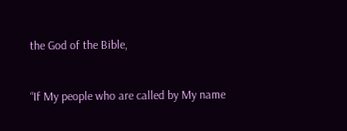the God of the Bible,

“If My people who are called by My name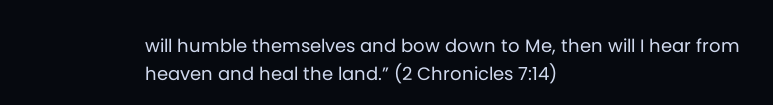will humble themselves and bow down to Me, then will I hear from heaven and heal the land.” (2 Chronicles 7:14)